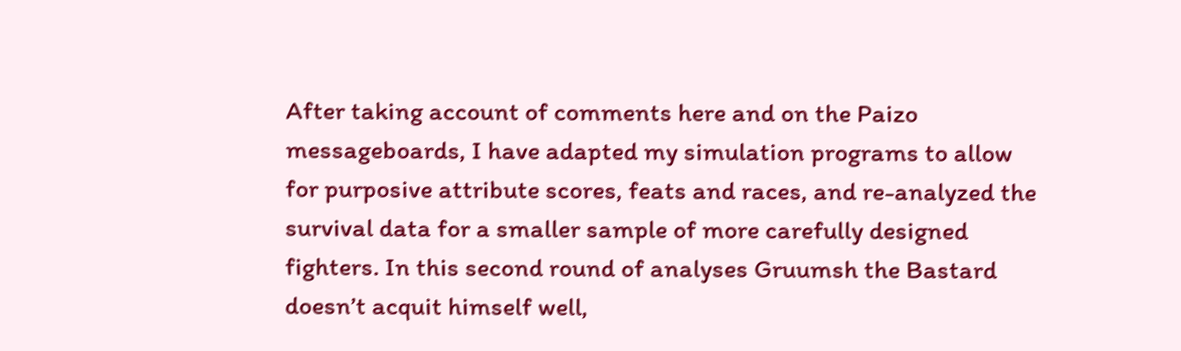After taking account of comments here and on the Paizo messageboards, I have adapted my simulation programs to allow for purposive attribute scores, feats and races, and re-analyzed the survival data for a smaller sample of more carefully designed fighters. In this second round of analyses Gruumsh the Bastard doesn’t acquit himself well,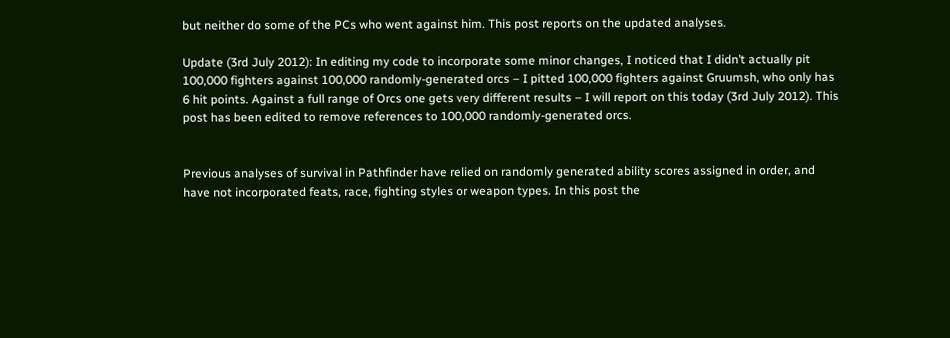but neither do some of the PCs who went against him. This post reports on the updated analyses.

Update (3rd July 2012): In editing my code to incorporate some minor changes, I noticed that I didn’t actually pit 100,000 fighters against 100,000 randomly-generated orcs – I pitted 100,000 fighters against Gruumsh, who only has 6 hit points. Against a full range of Orcs one gets very different results – I will report on this today (3rd July 2012). This post has been edited to remove references to 100,000 randomly-generated orcs.


Previous analyses of survival in Pathfinder have relied on randomly generated ability scores assigned in order, and have not incorporated feats, race, fighting styles or weapon types. In this post the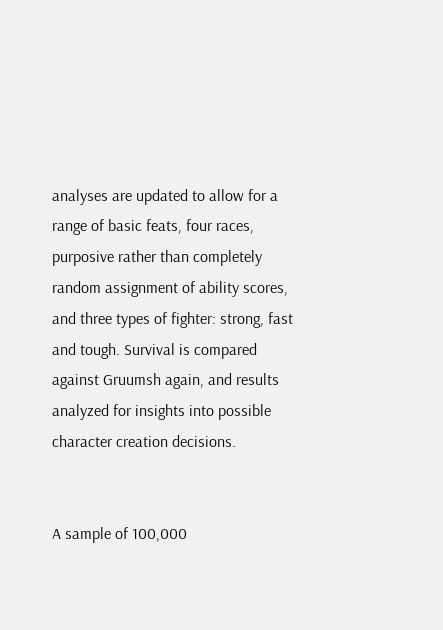analyses are updated to allow for a range of basic feats, four races, purposive rather than completely random assignment of ability scores, and three types of fighter: strong, fast and tough. Survival is compared against Gruumsh again, and results analyzed for insights into possible character creation decisions.


A sample of 100,000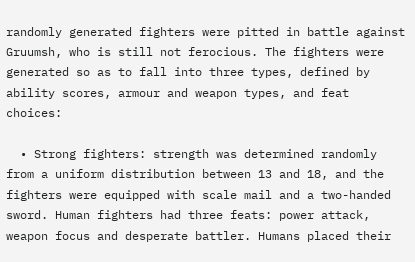randomly generated fighters were pitted in battle against Gruumsh, who is still not ferocious. The fighters were generated so as to fall into three types, defined by ability scores, armour and weapon types, and feat choices:

  • Strong fighters: strength was determined randomly from a uniform distribution between 13 and 18, and the fighters were equipped with scale mail and a two-handed sword. Human fighters had three feats: power attack, weapon focus and desperate battler. Humans placed their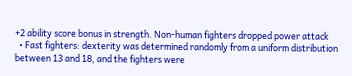+2 ability score bonus in strength. Non-human fighters dropped power attack
  • Fast fighters: dexterity was determined randomly from a uniform distribution between 13 and 18, and the fighters were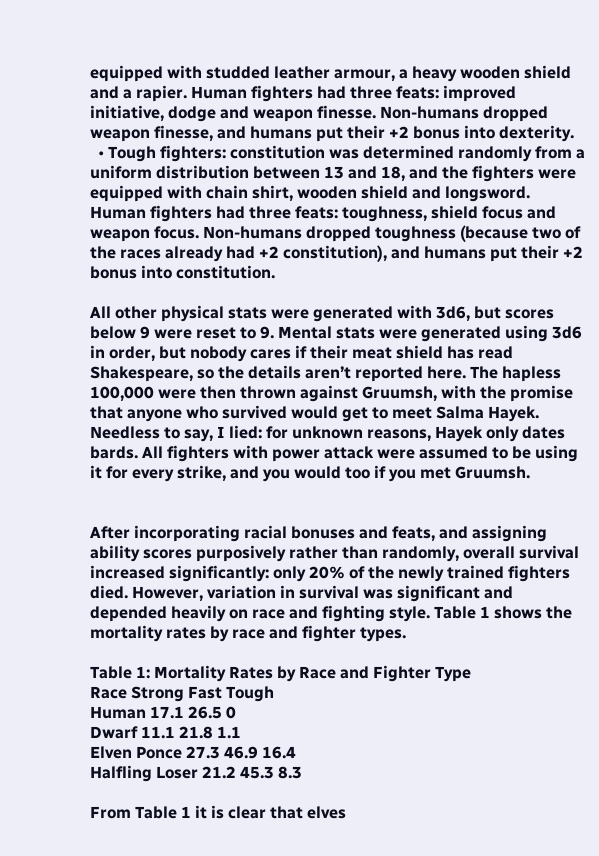equipped with studded leather armour, a heavy wooden shield and a rapier. Human fighters had three feats: improved initiative, dodge and weapon finesse. Non-humans dropped weapon finesse, and humans put their +2 bonus into dexterity.
  • Tough fighters: constitution was determined randomly from a uniform distribution between 13 and 18, and the fighters were equipped with chain shirt, wooden shield and longsword. Human fighters had three feats: toughness, shield focus and weapon focus. Non-humans dropped toughness (because two of the races already had +2 constitution), and humans put their +2 bonus into constitution.

All other physical stats were generated with 3d6, but scores below 9 were reset to 9. Mental stats were generated using 3d6 in order, but nobody cares if their meat shield has read Shakespeare, so the details aren’t reported here. The hapless 100,000 were then thrown against Gruumsh, with the promise that anyone who survived would get to meet Salma Hayek. Needless to say, I lied: for unknown reasons, Hayek only dates bards. All fighters with power attack were assumed to be using it for every strike, and you would too if you met Gruumsh.


After incorporating racial bonuses and feats, and assigning ability scores purposively rather than randomly, overall survival increased significantly: only 20% of the newly trained fighters died. However, variation in survival was significant and depended heavily on race and fighting style. Table 1 shows the mortality rates by race and fighter types.

Table 1: Mortality Rates by Race and Fighter Type
Race Strong Fast Tough
Human 17.1 26.5 0
Dwarf 11.1 21.8 1.1
Elven Ponce 27.3 46.9 16.4
Halfling Loser 21.2 45.3 8.3

From Table 1 it is clear that elves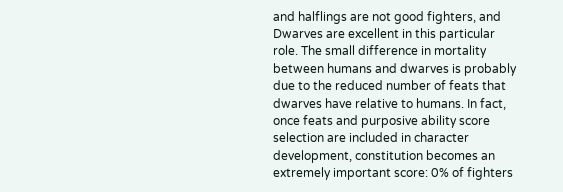and halflings are not good fighters, and Dwarves are excellent in this particular role. The small difference in mortality between humans and dwarves is probably due to the reduced number of feats that dwarves have relative to humans. In fact, once feats and purposive ability score selection are included in character development, constitution becomes an extremely important score: 0% of fighters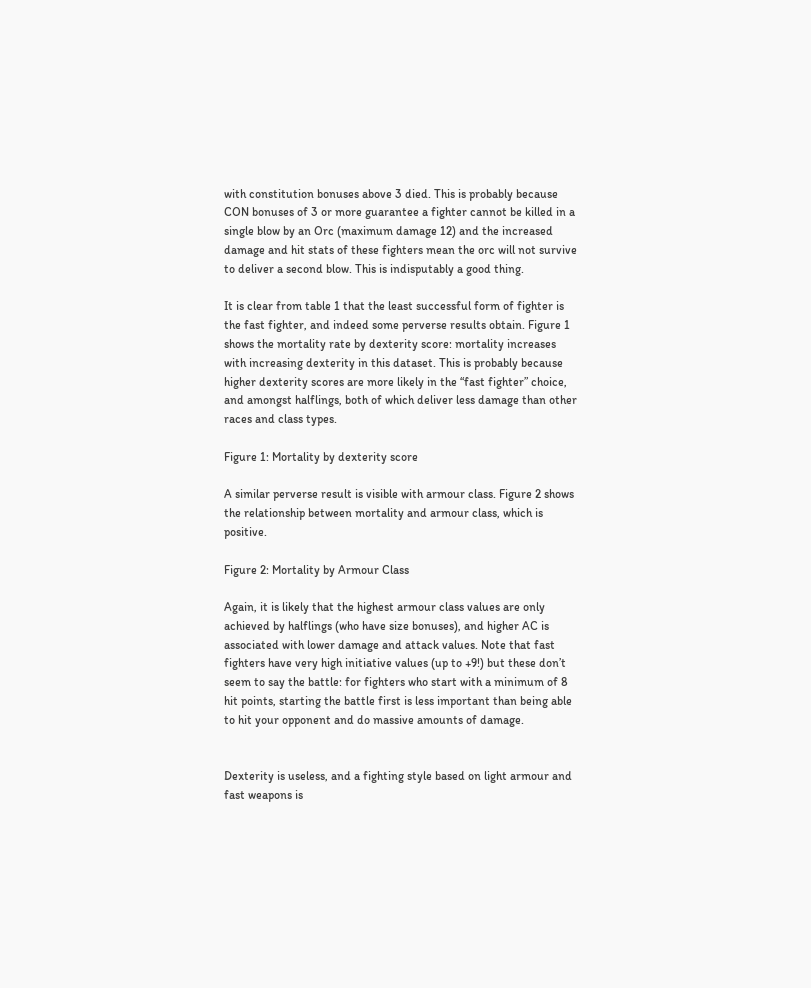with constitution bonuses above 3 died. This is probably because CON bonuses of 3 or more guarantee a fighter cannot be killed in a single blow by an Orc (maximum damage 12) and the increased damage and hit stats of these fighters mean the orc will not survive to deliver a second blow. This is indisputably a good thing.

It is clear from table 1 that the least successful form of fighter is the fast fighter, and indeed some perverse results obtain. Figure 1 shows the mortality rate by dexterity score: mortality increases with increasing dexterity in this dataset. This is probably because higher dexterity scores are more likely in the “fast fighter” choice, and amongst halflings, both of which deliver less damage than other races and class types.

Figure 1: Mortality by dexterity score

A similar perverse result is visible with armour class. Figure 2 shows the relationship between mortality and armour class, which is positive.

Figure 2: Mortality by Armour Class

Again, it is likely that the highest armour class values are only achieved by halflings (who have size bonuses), and higher AC is associated with lower damage and attack values. Note that fast fighters have very high initiative values (up to +9!) but these don’t seem to say the battle: for fighters who start with a minimum of 8 hit points, starting the battle first is less important than being able to hit your opponent and do massive amounts of damage.


Dexterity is useless, and a fighting style based on light armour and fast weapons is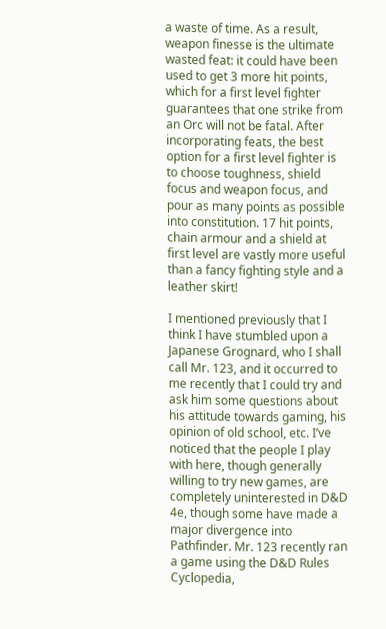a waste of time. As a result, weapon finesse is the ultimate wasted feat: it could have been used to get 3 more hit points, which for a first level fighter guarantees that one strike from an Orc will not be fatal. After incorporating feats, the best option for a first level fighter is to choose toughness, shield focus and weapon focus, and pour as many points as possible into constitution. 17 hit points, chain armour and a shield at first level are vastly more useful than a fancy fighting style and a leather skirt!

I mentioned previously that I think I have stumbled upon a Japanese Grognard, who I shall call Mr. 123, and it occurred to me recently that I could try and ask him some questions about his attitude towards gaming, his opinion of old school, etc. I’ve noticed that the people I play with here, though generally willing to try new games, are completely uninterested in D&D 4e, though some have made a major divergence into Pathfinder. Mr. 123 recently ran a game using the D&D Rules Cyclopedia,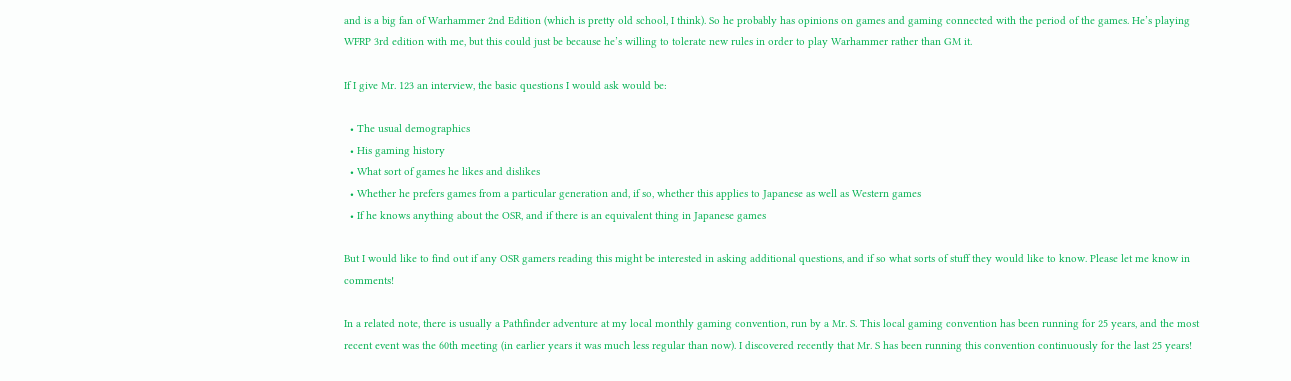and is a big fan of Warhammer 2nd Edition (which is pretty old school, I think). So he probably has opinions on games and gaming connected with the period of the games. He’s playing WFRP 3rd edition with me, but this could just be because he’s willing to tolerate new rules in order to play Warhammer rather than GM it.

If I give Mr. 123 an interview, the basic questions I would ask would be:

  • The usual demographics
  • His gaming history
  • What sort of games he likes and dislikes
  • Whether he prefers games from a particular generation and, if so, whether this applies to Japanese as well as Western games
  • If he knows anything about the OSR, and if there is an equivalent thing in Japanese games

But I would like to find out if any OSR gamers reading this might be interested in asking additional questions, and if so what sorts of stuff they would like to know. Please let me know in comments!

In a related note, there is usually a Pathfinder adventure at my local monthly gaming convention, run by a Mr. S. This local gaming convention has been running for 25 years, and the most recent event was the 60th meeting (in earlier years it was much less regular than now). I discovered recently that Mr. S has been running this convention continuously for the last 25 years!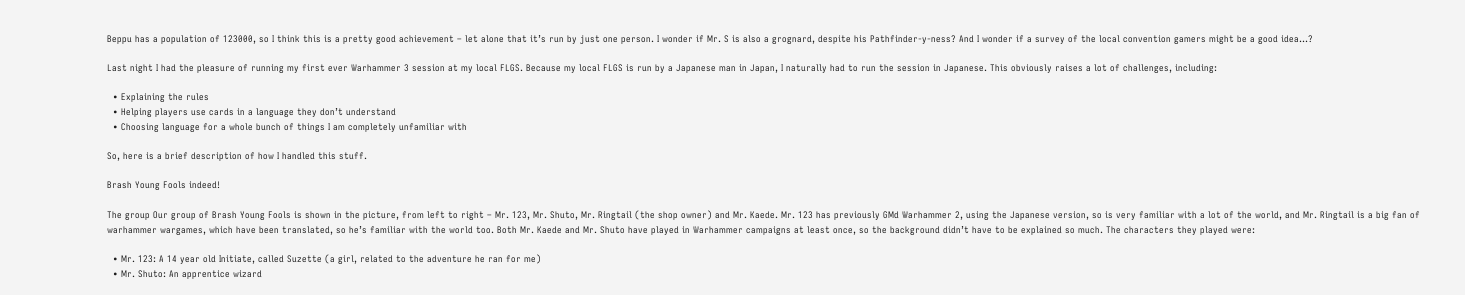Beppu has a population of 123000, so I think this is a pretty good achievement – let alone that it’s run by just one person. I wonder if Mr. S is also a grognard, despite his Pathfinder-y-ness? And I wonder if a survey of the local convention gamers might be a good idea…?

Last night I had the pleasure of running my first ever Warhammer 3 session at my local FLGS. Because my local FLGS is run by a Japanese man in Japan, I naturally had to run the session in Japanese. This obviously raises a lot of challenges, including:

  • Explaining the rules
  • Helping players use cards in a language they don’t understand
  • Choosing language for a whole bunch of things I am completely unfamiliar with

So, here is a brief description of how I handled this stuff.

Brash Young Fools indeed!

The group Our group of Brash Young Fools is shown in the picture, from left to right – Mr. 123, Mr. Shuto, Mr. Ringtail (the shop owner) and Mr. Kaede. Mr. 123 has previously GMd Warhammer 2, using the Japanese version, so is very familiar with a lot of the world, and Mr. Ringtail is a big fan of warhammer wargames, which have been translated, so he’s familiar with the world too. Both Mr. Kaede and Mr. Shuto have played in Warhammer campaigns at least once, so the background didn’t have to be explained so much. The characters they played were:

  • Mr. 123: A 14 year old Initiate, called Suzette (a girl, related to the adventure he ran for me)
  • Mr. Shuto: An apprentice wizard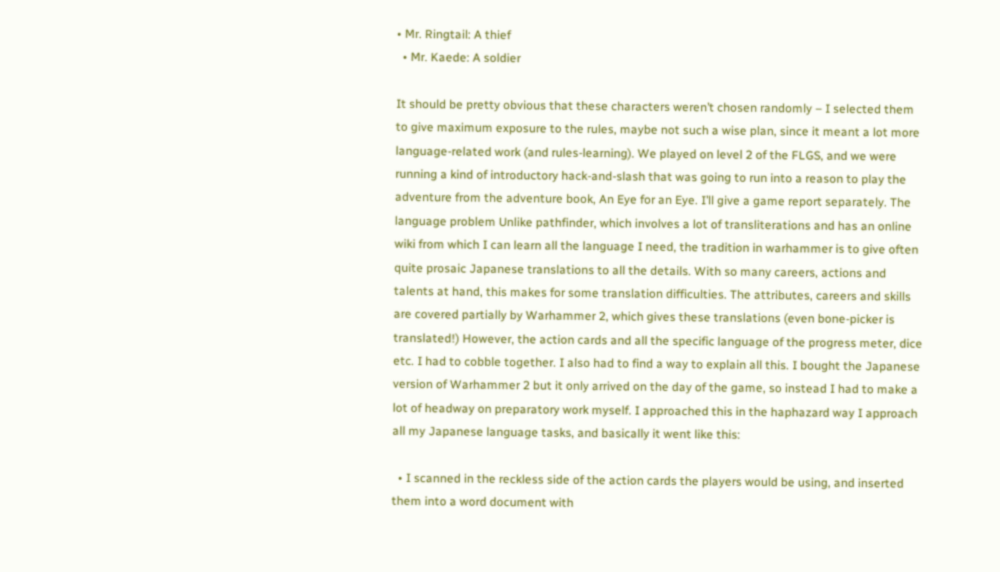• Mr. Ringtail: A thief
  • Mr. Kaede: A soldier

It should be pretty obvious that these characters weren’t chosen randomly – I selected them to give maximum exposure to the rules, maybe not such a wise plan, since it meant a lot more language-related work (and rules-learning). We played on level 2 of the FLGS, and we were running a kind of introductory hack-and-slash that was going to run into a reason to play the adventure from the adventure book, An Eye for an Eye. I’ll give a game report separately. The language problem Unlike pathfinder, which involves a lot of transliterations and has an online wiki from which I can learn all the language I need, the tradition in warhammer is to give often quite prosaic Japanese translations to all the details. With so many careers, actions and talents at hand, this makes for some translation difficulties. The attributes, careers and skills are covered partially by Warhammer 2, which gives these translations (even bone-picker is translated!) However, the action cards and all the specific language of the progress meter, dice etc. I had to cobble together. I also had to find a way to explain all this. I bought the Japanese version of Warhammer 2 but it only arrived on the day of the game, so instead I had to make a lot of headway on preparatory work myself. I approached this in the haphazard way I approach all my Japanese language tasks, and basically it went like this:

  • I scanned in the reckless side of the action cards the players would be using, and inserted them into a word document with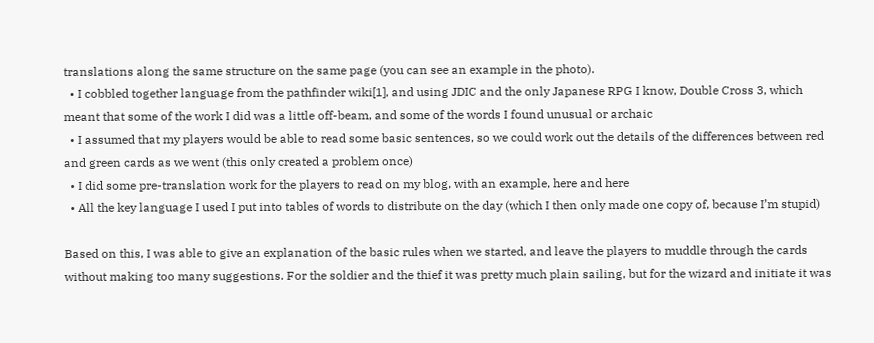translations along the same structure on the same page (you can see an example in the photo).
  • I cobbled together language from the pathfinder wiki[1], and using JDIC and the only Japanese RPG I know, Double Cross 3, which meant that some of the work I did was a little off-beam, and some of the words I found unusual or archaic
  • I assumed that my players would be able to read some basic sentences, so we could work out the details of the differences between red and green cards as we went (this only created a problem once)
  • I did some pre-translation work for the players to read on my blog, with an example, here and here
  • All the key language I used I put into tables of words to distribute on the day (which I then only made one copy of, because I’m stupid)

Based on this, I was able to give an explanation of the basic rules when we started, and leave the players to muddle through the cards without making too many suggestions. For the soldier and the thief it was pretty much plain sailing, but for the wizard and initiate it was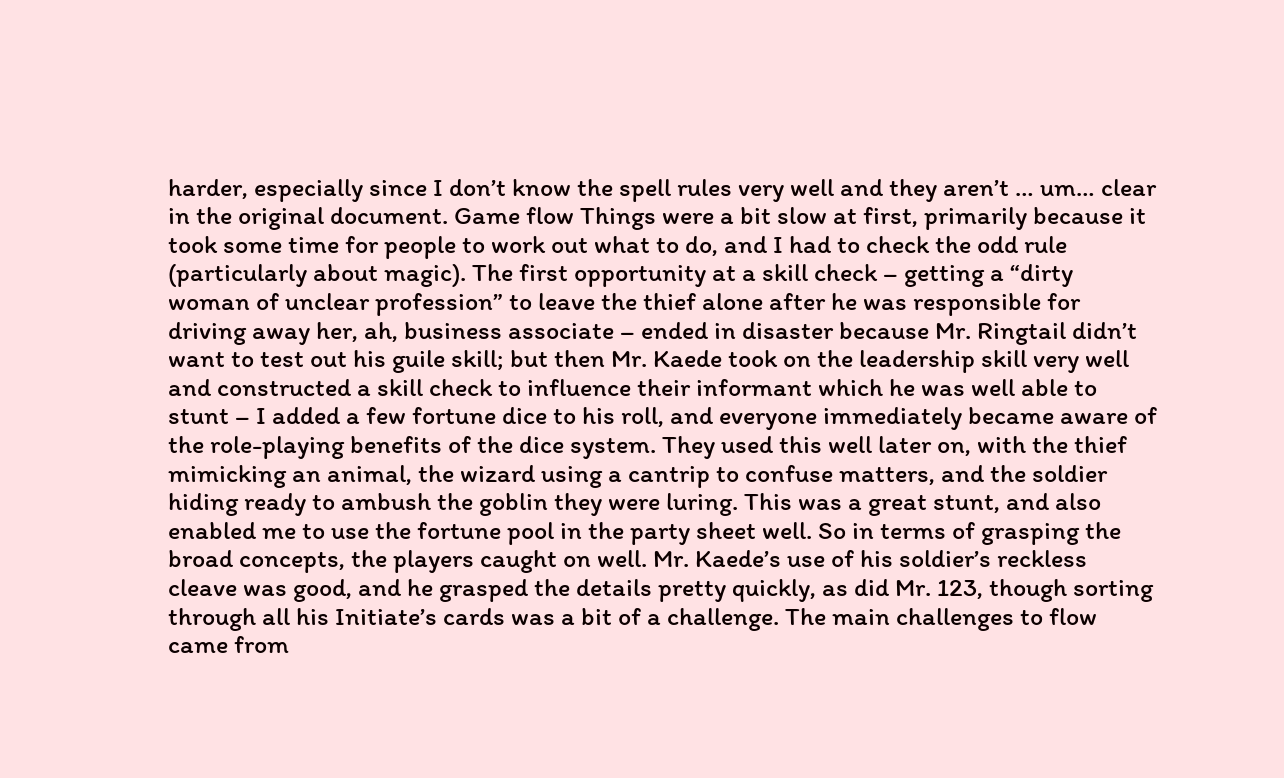harder, especially since I don’t know the spell rules very well and they aren’t … um… clear in the original document. Game flow Things were a bit slow at first, primarily because it took some time for people to work out what to do, and I had to check the odd rule (particularly about magic). The first opportunity at a skill check – getting a “dirty woman of unclear profession” to leave the thief alone after he was responsible for driving away her, ah, business associate – ended in disaster because Mr. Ringtail didn’t want to test out his guile skill; but then Mr. Kaede took on the leadership skill very well and constructed a skill check to influence their informant which he was well able to stunt – I added a few fortune dice to his roll, and everyone immediately became aware of the role-playing benefits of the dice system. They used this well later on, with the thief mimicking an animal, the wizard using a cantrip to confuse matters, and the soldier hiding ready to ambush the goblin they were luring. This was a great stunt, and also enabled me to use the fortune pool in the party sheet well. So in terms of grasping the broad concepts, the players caught on well. Mr. Kaede’s use of his soldier’s reckless cleave was good, and he grasped the details pretty quickly, as did Mr. 123, though sorting through all his Initiate’s cards was a bit of a challenge. The main challenges to flow came from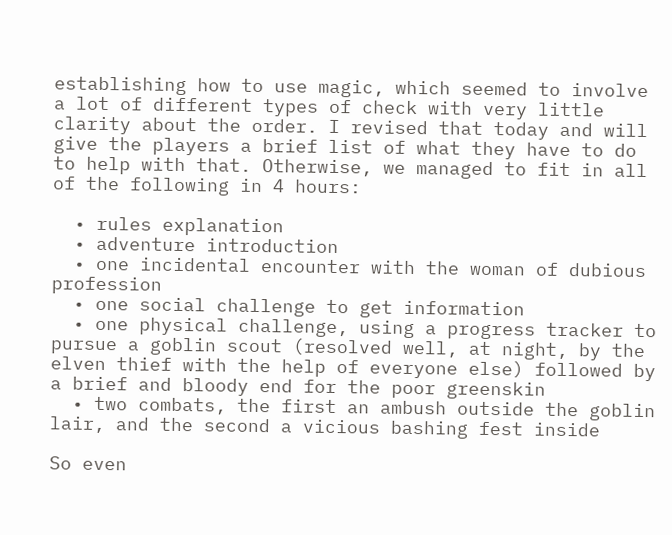establishing how to use magic, which seemed to involve a lot of different types of check with very little clarity about the order. I revised that today and will give the players a brief list of what they have to do to help with that. Otherwise, we managed to fit in all of the following in 4 hours:

  • rules explanation
  • adventure introduction
  • one incidental encounter with the woman of dubious profession
  • one social challenge to get information
  • one physical challenge, using a progress tracker to pursue a goblin scout (resolved well, at night, by the elven thief with the help of everyone else) followed by a brief and bloody end for the poor greenskin
  • two combats, the first an ambush outside the goblin lair, and the second a vicious bashing fest inside

So even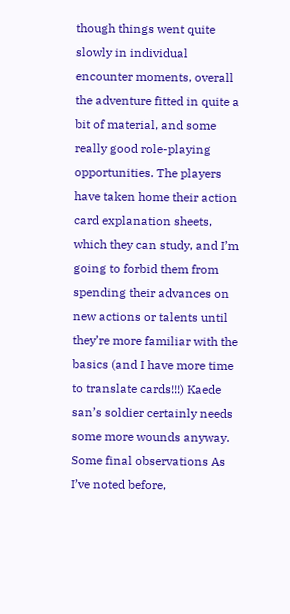though things went quite slowly in individual encounter moments, overall the adventure fitted in quite a bit of material, and some really good role-playing opportunities. The players have taken home their action card explanation sheets, which they can study, and I’m going to forbid them from spending their advances on new actions or talents until they’re more familiar with the basics (and I have more time to translate cards!!!) Kaede san’s soldier certainly needs some more wounds anyway. Some final observations As I’ve noted before,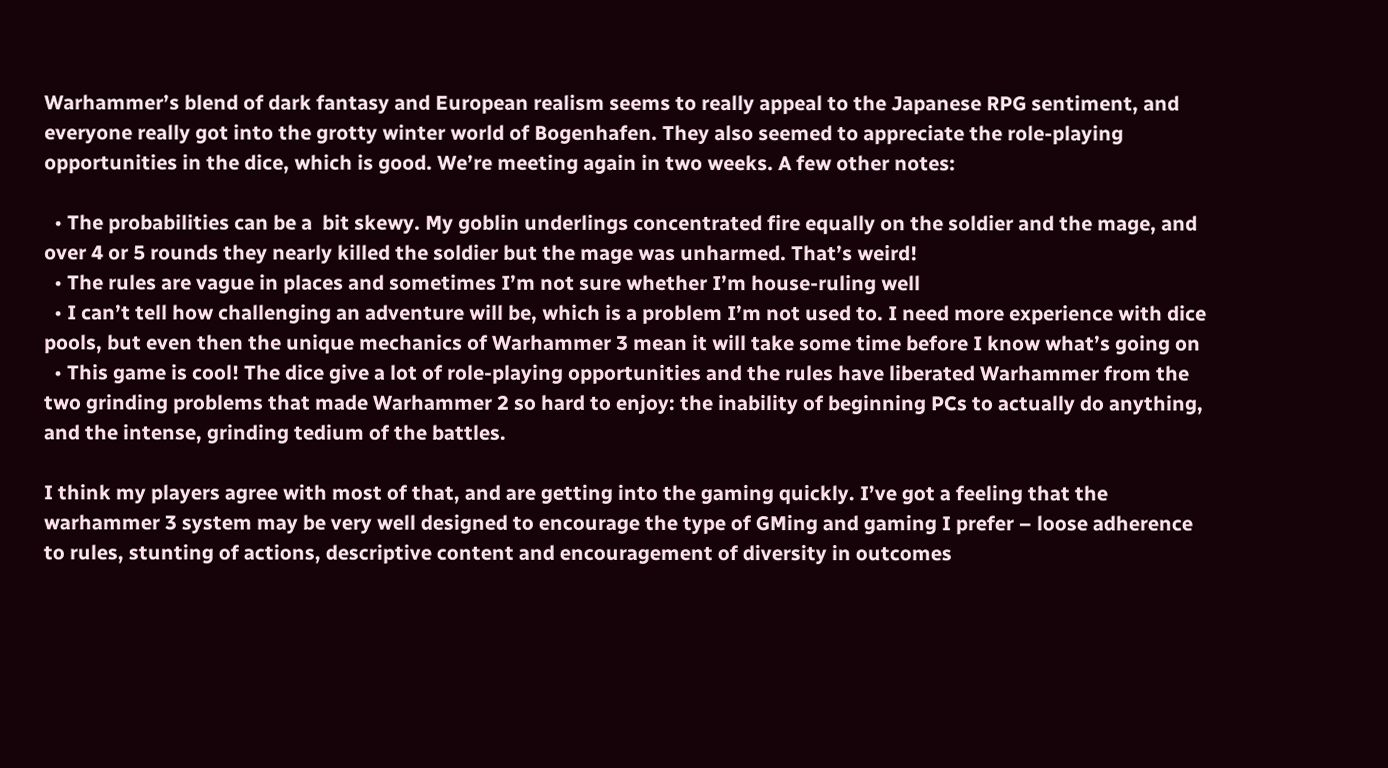Warhammer’s blend of dark fantasy and European realism seems to really appeal to the Japanese RPG sentiment, and everyone really got into the grotty winter world of Bogenhafen. They also seemed to appreciate the role-playing opportunities in the dice, which is good. We’re meeting again in two weeks. A few other notes:

  • The probabilities can be a  bit skewy. My goblin underlings concentrated fire equally on the soldier and the mage, and over 4 or 5 rounds they nearly killed the soldier but the mage was unharmed. That’s weird!
  • The rules are vague in places and sometimes I’m not sure whether I’m house-ruling well
  • I can’t tell how challenging an adventure will be, which is a problem I’m not used to. I need more experience with dice pools, but even then the unique mechanics of Warhammer 3 mean it will take some time before I know what’s going on
  • This game is cool! The dice give a lot of role-playing opportunities and the rules have liberated Warhammer from the two grinding problems that made Warhammer 2 so hard to enjoy: the inability of beginning PCs to actually do anything, and the intense, grinding tedium of the battles.

I think my players agree with most of that, and are getting into the gaming quickly. I’ve got a feeling that the warhammer 3 system may be very well designed to encourage the type of GMing and gaming I prefer – loose adherence to rules, stunting of actions, descriptive content and encouragement of diversity in outcomes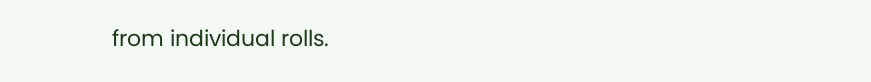from individual rolls.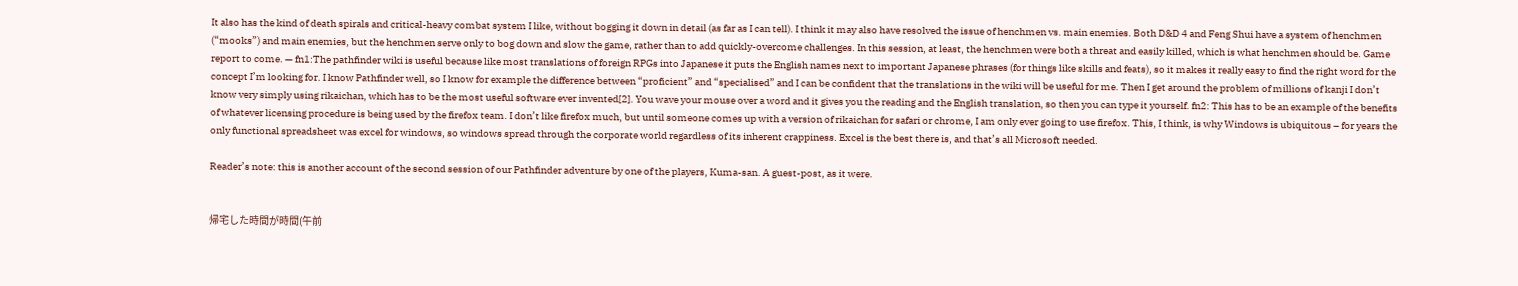It also has the kind of death spirals and critical-heavy combat system I like, without bogging it down in detail (as far as I can tell). I think it may also have resolved the issue of henchmen vs. main enemies. Both D&D 4 and Feng Shui have a system of henchmen (“mooks”) and main enemies, but the henchmen serve only to bog down and slow the game, rather than to add quickly-overcome challenges. In this session, at least, the henchmen were both a threat and easily killed, which is what henchmen should be. Game report to come. — fn1:The pathfinder wiki is useful because like most translations of foreign RPGs into Japanese it puts the English names next to important Japanese phrases (for things like skills and feats), so it makes it really easy to find the right word for the concept I’m looking for. I know Pathfinder well, so I know for example the difference between “proficient” and “specialised” and I can be confident that the translations in the wiki will be useful for me. Then I get around the problem of millions of kanji I don’t know very simply using rikaichan, which has to be the most useful software ever invented[2]. You wave your mouse over a word and it gives you the reading and the English translation, so then you can type it yourself. fn2: This has to be an example of the benefits of whatever licensing procedure is being used by the firefox team. I don’t like firefox much, but until someone comes up with a version of rikaichan for safari or chrome, I am only ever going to use firefox. This, I think, is why Windows is ubiquitous – for years the only functional spreadsheet was excel for windows, so windows spread through the corporate world regardless of its inherent crappiness. Excel is the best there is, and that’s all Microsoft needed.

Reader’s note: this is another account of the second session of our Pathfinder adventure by one of the players, Kuma-san. A guest-post, as it were.


帰宅した時間が時間(午前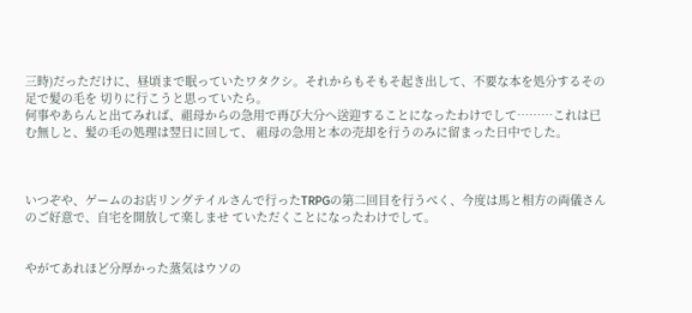三時)だっただけに、昼頃まで眠っていたワタクシ。それからもそもそ起き出して、不要な本を処分するその足で髪の毛を 切りに行こうと思っていたら。
何事やあらんと出てみれば、祖母からの急用で再び大分へ送迎することになったわけでして………これは已む無しと、髪の毛の処理は翌日に回して、 祖母の急用と本の売却を行うのみに留まった日中でした。



いつぞや、ゲームのお店リングテイルさんで行ったTRPGの第二回目を行うべく、今度は馬と相方の両儀さんのご好意で、自宅を開放して楽しませ ていただくことになったわけでして。


やがてあれほど分厚かった蒸気はウソの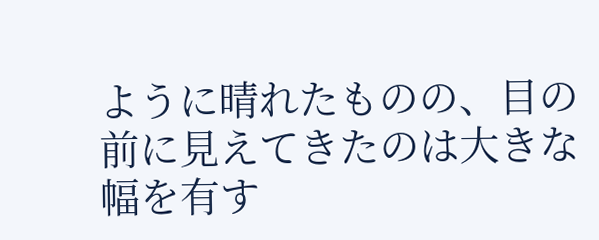ように晴れたものの、目の前に見えてきたのは大きな幅を有す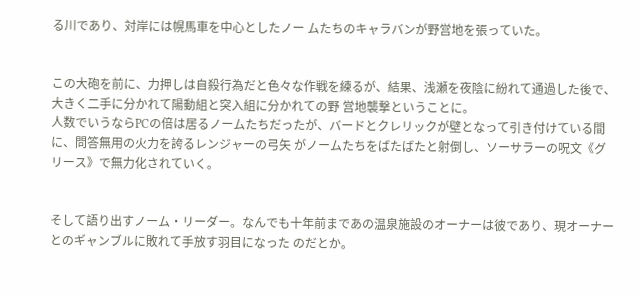る川であり、対岸には幌馬車を中心としたノー ムたちのキャラバンが野営地を張っていた。


この大砲を前に、力押しは自殺行為だと色々な作戦を練るが、結果、浅瀬を夜陰に紛れて通過した後で、大きく二手に分かれて陽動組と突入組に分かれての野 営地襲撃ということに。
人数でいうならPCの倍は居るノームたちだったが、バードとクレリックが壁となって引き付けている間に、問答無用の火力を誇るレンジャーの弓矢 がノームたちをばたばたと射倒し、ソーサラーの呪文《グリース》で無力化されていく。


そして語り出すノーム・リーダー。なんでも十年前まであの温泉施設のオーナーは彼であり、現オーナーとのギャンブルに敗れて手放す羽目になった のだとか。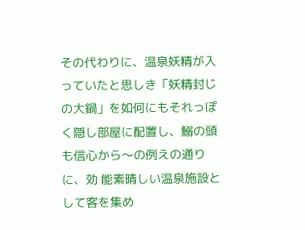その代わりに、温泉妖精が入っていたと思しき「妖精封じの大鍋」を如何にもそれっぽく隠し部屋に配置し、鰯の頭も信心から〜の例えの通りに、効 能素晴しい温泉施設として客を集め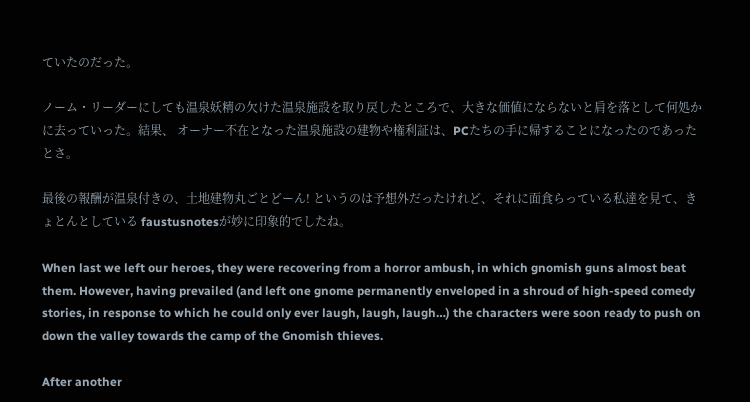ていたのだった。

ノーム・リーダーにしても温泉妖精の欠けた温泉施設を取り戻したところで、大きな価値にならないと肩を落として何処かに去っていった。結果、 オーナー不在となった温泉施設の建物や権利証は、PCたちの手に帰することになったのであったとさ。

最後の報酬が温泉付きの、土地建物丸ごとどーん! というのは予想外だったけれど、それに面食らっている私達を見て、きょとんとしている faustusnotesが妙に印象的でしたね。

When last we left our heroes, they were recovering from a horror ambush, in which gnomish guns almost beat them. However, having prevailed (and left one gnome permanently enveloped in a shroud of high-speed comedy stories, in response to which he could only ever laugh, laugh, laugh…) the characters were soon ready to push on down the valley towards the camp of the Gnomish thieves.

After another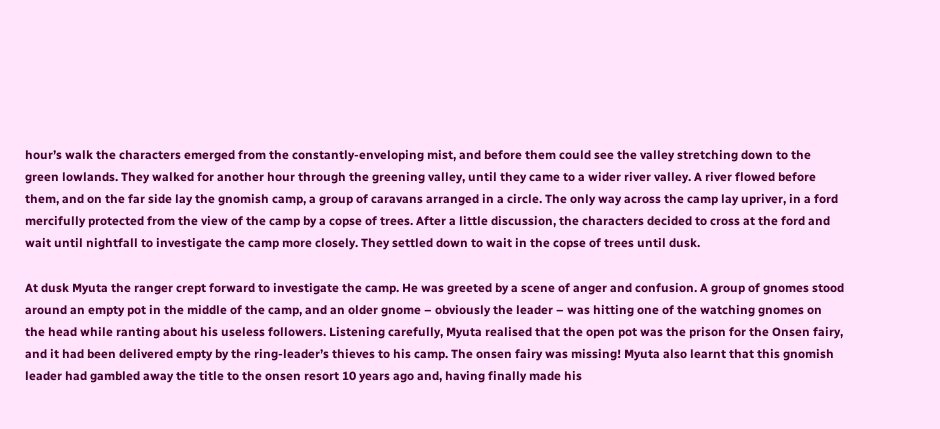hour’s walk the characters emerged from the constantly-enveloping mist, and before them could see the valley stretching down to the green lowlands. They walked for another hour through the greening valley, until they came to a wider river valley. A river flowed before them, and on the far side lay the gnomish camp, a group of caravans arranged in a circle. The only way across the camp lay upriver, in a ford mercifully protected from the view of the camp by a copse of trees. After a little discussion, the characters decided to cross at the ford and wait until nightfall to investigate the camp more closely. They settled down to wait in the copse of trees until dusk.

At dusk Myuta the ranger crept forward to investigate the camp. He was greeted by a scene of anger and confusion. A group of gnomes stood around an empty pot in the middle of the camp, and an older gnome – obviously the leader – was hitting one of the watching gnomes on the head while ranting about his useless followers. Listening carefully, Myuta realised that the open pot was the prison for the Onsen fairy, and it had been delivered empty by the ring-leader’s thieves to his camp. The onsen fairy was missing! Myuta also learnt that this gnomish leader had gambled away the title to the onsen resort 10 years ago and, having finally made his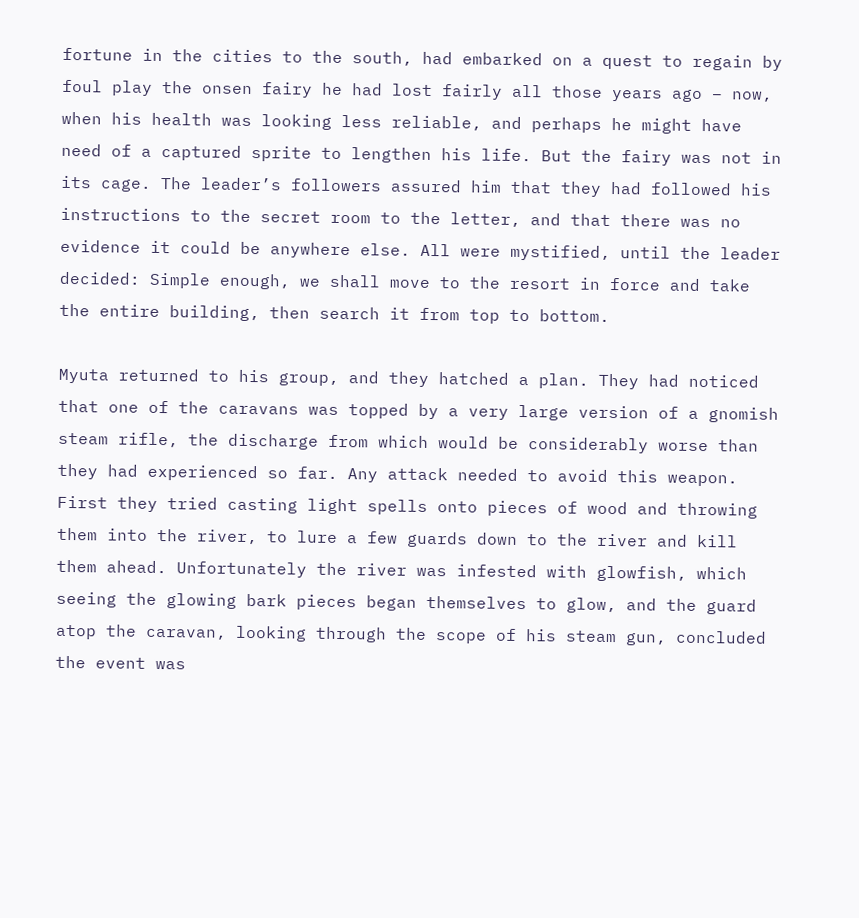fortune in the cities to the south, had embarked on a quest to regain by foul play the onsen fairy he had lost fairly all those years ago – now, when his health was looking less reliable, and perhaps he might have need of a captured sprite to lengthen his life. But the fairy was not in its cage. The leader’s followers assured him that they had followed his instructions to the secret room to the letter, and that there was no evidence it could be anywhere else. All were mystified, until the leader decided: Simple enough, we shall move to the resort in force and take the entire building, then search it from top to bottom.

Myuta returned to his group, and they hatched a plan. They had noticed that one of the caravans was topped by a very large version of a gnomish steam rifle, the discharge from which would be considerably worse than they had experienced so far. Any attack needed to avoid this weapon. First they tried casting light spells onto pieces of wood and throwing them into the river, to lure a few guards down to the river and kill them ahead. Unfortunately the river was infested with glowfish, which seeing the glowing bark pieces began themselves to glow, and the guard atop the caravan, looking through the scope of his steam gun, concluded the event was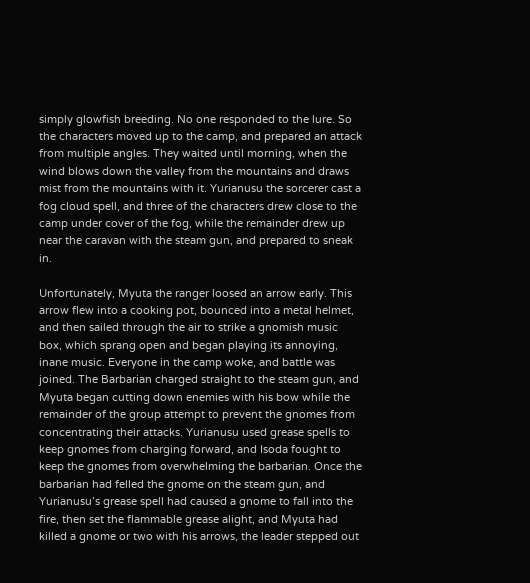simply glowfish breeding. No one responded to the lure. So the characters moved up to the camp, and prepared an attack from multiple angles. They waited until morning, when the wind blows down the valley from the mountains and draws mist from the mountains with it. Yurianusu the sorcerer cast a fog cloud spell, and three of the characters drew close to the camp under cover of the fog, while the remainder drew up near the caravan with the steam gun, and prepared to sneak in.

Unfortunately, Myuta the ranger loosed an arrow early. This arrow flew into a cooking pot, bounced into a metal helmet, and then sailed through the air to strike a gnomish music box, which sprang open and began playing its annoying, inane music. Everyone in the camp woke, and battle was joined. The Barbarian charged straight to the steam gun, and Myuta began cutting down enemies with his bow while the remainder of the group attempt to prevent the gnomes from concentrating their attacks. Yurianusu used grease spells to keep gnomes from charging forward, and Isoda fought to keep the gnomes from overwhelming the barbarian. Once the barbarian had felled the gnome on the steam gun, and Yurianusu’s grease spell had caused a gnome to fall into the fire, then set the flammable grease alight, and Myuta had killed a gnome or two with his arrows, the leader stepped out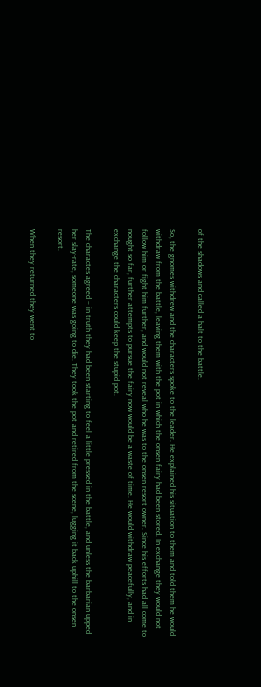of the shadows and called a halt to the battle.

So, the gnomes withdrew and the characters spoke to the leader. He explained his situation to them and told them he would withdraw from the battle, leaving them with the pot in which the onsen fairy had been stored. In exchange they would not follow him or fight him further, and would not reveal who he was to the onsen resort owner. Since his efforts had all come to nought so far, further attempts to pursue the fairy now would be a waste of time. He would withdraw peacefully, and in exchange the characters could keep the stupid pot.

The charactes agreed – in truth they had been starting to feel a little pressed in the battle, and unless the barbarian upped her slay-rate, someone was going to die. They took the pot and retired from the scene, lugging it back uphill to the onsen resort.

When they returned they went to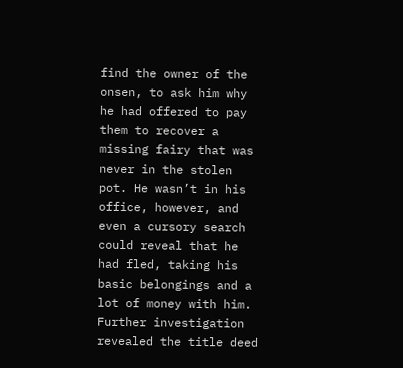find the owner of the onsen, to ask him why he had offered to pay them to recover a missing fairy that was never in the stolen pot. He wasn’t in his office, however, and even a cursory search could reveal that he had fled, taking his basic belongings and a lot of money with him. Further investigation revealed the title deed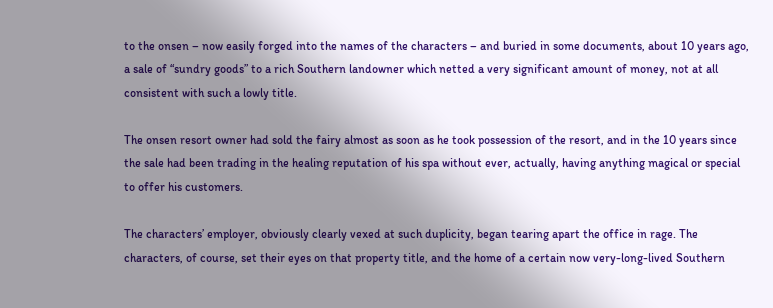to the onsen – now easily forged into the names of the characters – and buried in some documents, about 10 years ago, a sale of “sundry goods” to a rich Southern landowner which netted a very significant amount of money, not at all consistent with such a lowly title.

The onsen resort owner had sold the fairy almost as soon as he took possession of the resort, and in the 10 years since the sale had been trading in the healing reputation of his spa without ever, actually, having anything magical or special to offer his customers.

The characters’ employer, obviously clearly vexed at such duplicity, began tearing apart the office in rage. The characters, of course, set their eyes on that property title, and the home of a certain now very-long-lived Southern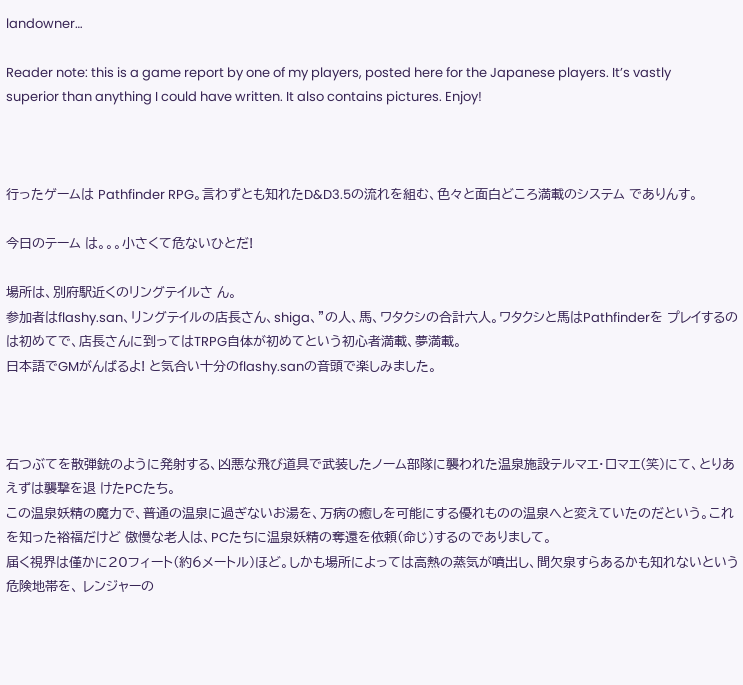landowner…

Reader note: this is a game report by one of my players, posted here for the Japanese players. It’s vastly superior than anything I could have written. It also contains pictures. Enjoy!



行ったゲームは Pathfinder RPG。言わずとも知れたD&D3.5の流れを組む、色々と面白どころ満載のシステム でありんす。

今日のテーム は。。。小さくて危ないひとだ!

場所は、別府駅近くのリングテイルさ ん。
参加者はflashy.san、リングテイルの店長さん、shiga、”の人、馬、ワタクシの合計六人。ワタクシと馬はPathfinderを プレイするのは初めてで、店長さんに到ってはTRPG自体が初めてという初心者満載、夢満載。
日本語でGMがんばるよ! と気合い十分のflashy.sanの音頭で楽しみました。



石つぶてを散弾銃のように発射する、凶悪な飛び道具で武装したノーム部隊に襲われた温泉施設テルマエ・ロマエ(笑)にて、とりあえずは襲撃を退 けたPCたち。
この温泉妖精の魔力で、普通の温泉に過ぎないお湯を、万病の癒しを可能にする優れものの温泉へと変えていたのだという。これを知った裕福だけど 傲慢な老人は、PCたちに温泉妖精の奪還を依頼(命じ)するのでありまして。
届く視界は僅かに20フィート(約6メートル)ほど。しかも場所によっては高熱の蒸気が噴出し、間欠泉すらあるかも知れないという危険地帯を、 レンジャーの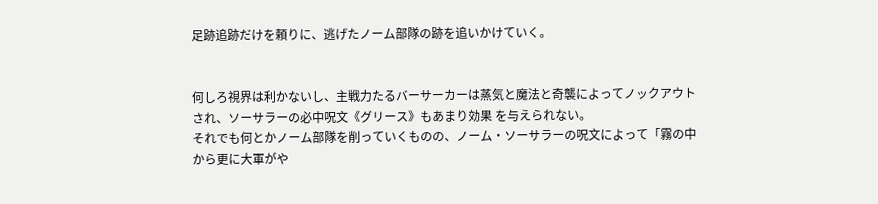足跡追跡だけを頼りに、逃げたノーム部隊の跡を追いかけていく。


何しろ視界は利かないし、主戦力たるバーサーカーは蒸気と魔法と奇襲によってノックアウトされ、ソーサラーの必中呪文《グリース》もあまり効果 を与えられない。
それでも何とかノーム部隊を削っていくものの、ノーム・ソーサラーの呪文によって「霧の中から更に大軍がや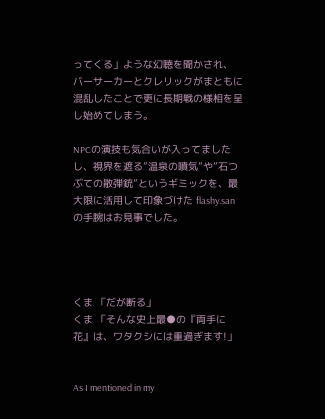ってくる」ような幻聴を聞かされ、 バーサーカーとクレリックがまともに混乱したことで更に長期戦の様相を呈し始めてしまう。

NPCの演技も気合いが入ってましたし、視界を遮る”温泉の噴気”や”石つぶての散弾銃”というギミックを、最大限に活用して印象づけた flashy.sanの手腕はお見事でした。




くま 「だが断る」
くま 「そんな史上最●の『両手に花』は、ワタクシには重過ぎます!」


As I mentioned in my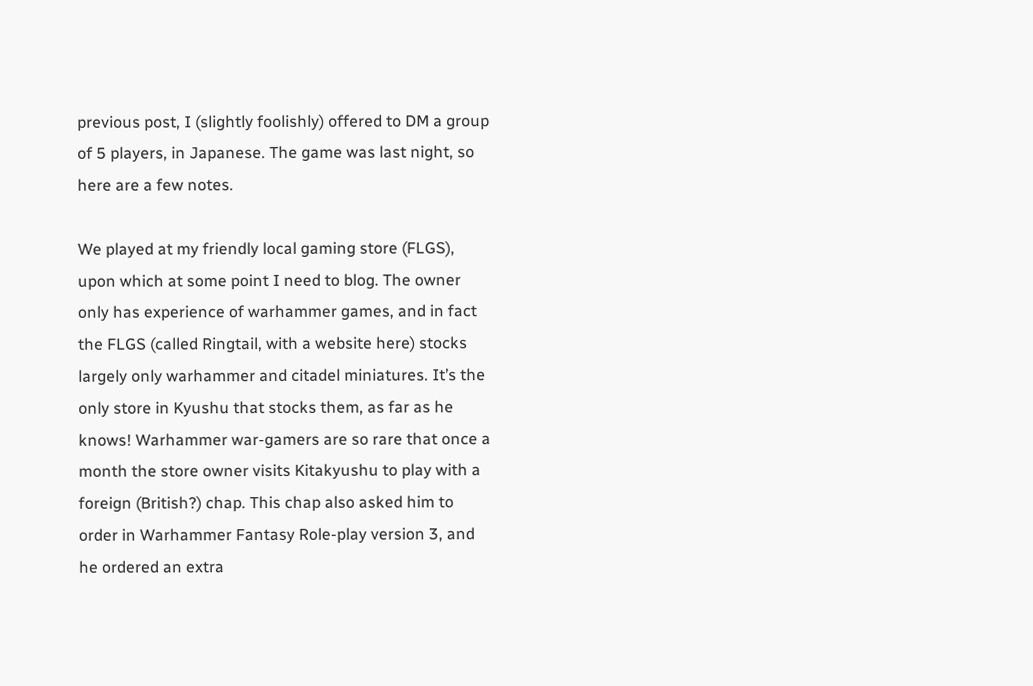previous post, I (slightly foolishly) offered to DM a group of 5 players, in Japanese. The game was last night, so here are a few notes.

We played at my friendly local gaming store (FLGS), upon which at some point I need to blog. The owner only has experience of warhammer games, and in fact the FLGS (called Ringtail, with a website here) stocks largely only warhammer and citadel miniatures. It’s the only store in Kyushu that stocks them, as far as he knows! Warhammer war-gamers are so rare that once a month the store owner visits Kitakyushu to play with a foreign (British?) chap. This chap also asked him to order in Warhammer Fantasy Role-play version 3, and he ordered an extra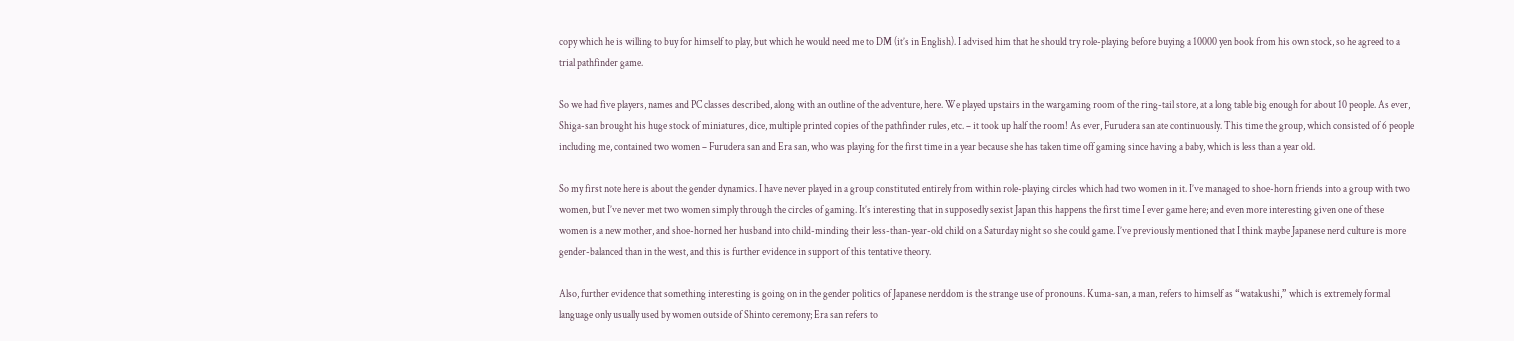copy which he is willing to buy for himself to play, but which he would need me to DM (it’s in English). I advised him that he should try role-playing before buying a 10000 yen book from his own stock, so he agreed to a trial pathfinder game.

So we had five players, names and PC classes described, along with an outline of the adventure, here. We played upstairs in the wargaming room of the ring-tail store, at a long table big enough for about 10 people. As ever, Shiga-san brought his huge stock of miniatures, dice, multiple printed copies of the pathfinder rules, etc. – it took up half the room! As ever, Furudera san ate continuously. This time the group, which consisted of 6 people including me, contained two women – Furudera san and Era san, who was playing for the first time in a year because she has taken time off gaming since having a baby, which is less than a year old.

So my first note here is about the gender dynamics. I have never played in a group constituted entirely from within role-playing circles which had two women in it. I’ve managed to shoe-horn friends into a group with two women, but I’ve never met two women simply through the circles of gaming. It’s interesting that in supposedly sexist Japan this happens the first time I ever game here; and even more interesting given one of these women is a new mother, and shoe-horned her husband into child-minding their less-than-year-old child on a Saturday night so she could game. I’ve previously mentioned that I think maybe Japanese nerd culture is more gender-balanced than in the west, and this is further evidence in support of this tentative theory.

Also, further evidence that something interesting is going on in the gender politics of Japanese nerddom is the strange use of pronouns. Kuma-san, a man, refers to himself as “watakushi,” which is extremely formal language only usually used by women outside of Shinto ceremony; Era san refers to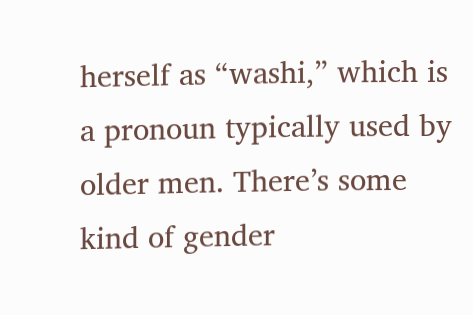herself as “washi,” which is a pronoun typically used by older men. There’s some kind of gender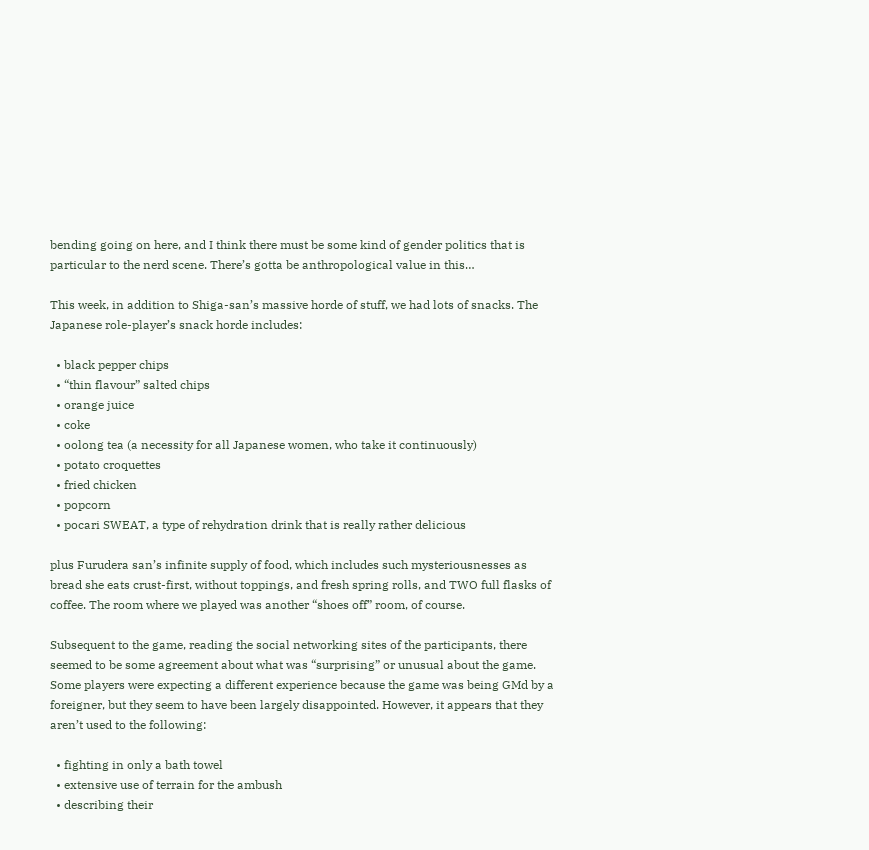bending going on here, and I think there must be some kind of gender politics that is particular to the nerd scene. There’s gotta be anthropological value in this…

This week, in addition to Shiga-san’s massive horde of stuff, we had lots of snacks. The Japanese role-player’s snack horde includes:

  • black pepper chips
  • “thin flavour” salted chips
  • orange juice
  • coke
  • oolong tea (a necessity for all Japanese women, who take it continuously)
  • potato croquettes
  • fried chicken
  • popcorn
  • pocari SWEAT, a type of rehydration drink that is really rather delicious

plus Furudera san’s infinite supply of food, which includes such mysteriousnesses as bread she eats crust-first, without toppings, and fresh spring rolls, and TWO full flasks of coffee. The room where we played was another “shoes off” room, of course.

Subsequent to the game, reading the social networking sites of the participants, there seemed to be some agreement about what was “surprising” or unusual about the game. Some players were expecting a different experience because the game was being GMd by a foreigner, but they seem to have been largely disappointed. However, it appears that they aren’t used to the following:

  • fighting in only a bath towel
  • extensive use of terrain for the ambush
  • describing their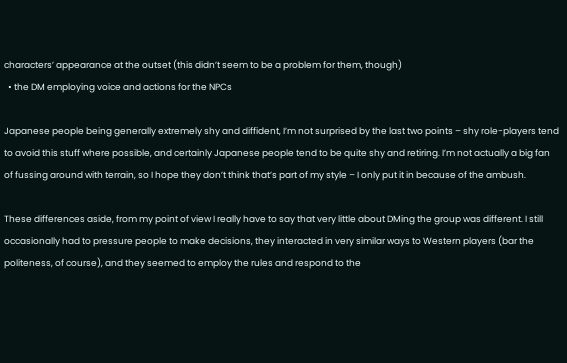characters’ appearance at the outset (this didn’t seem to be a problem for them, though)
  • the DM employing voice and actions for the NPCs

Japanese people being generally extremely shy and diffident, I’m not surprised by the last two points – shy role-players tend to avoid this stuff where possible, and certainly Japanese people tend to be quite shy and retiring. I’m not actually a big fan of fussing around with terrain, so I hope they don’t think that’s part of my style – I only put it in because of the ambush.

These differences aside, from my point of view I really have to say that very little about DMing the group was different. I still occasionally had to pressure people to make decisions, they interacted in very similar ways to Western players (bar the politeness, of course), and they seemed to employ the rules and respond to the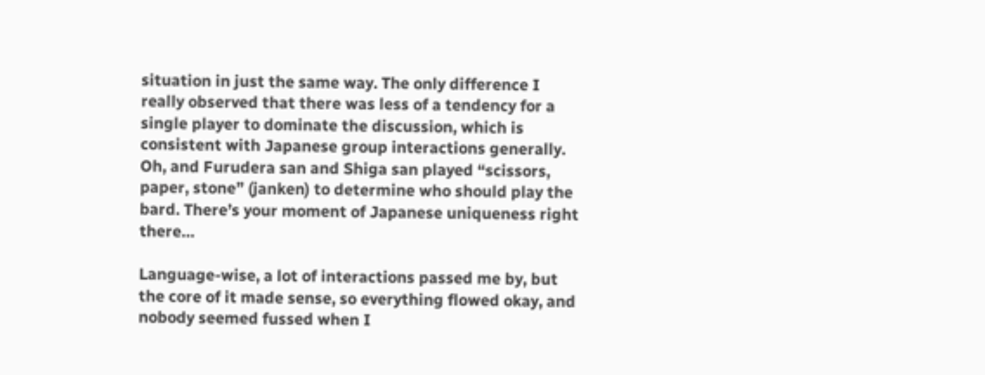situation in just the same way. The only difference I really observed that there was less of a tendency for a single player to dominate the discussion, which is consistent with Japanese group interactions generally. Oh, and Furudera san and Shiga san played “scissors, paper, stone” (janken) to determine who should play the bard. There’s your moment of Japanese uniqueness right there…

Language-wise, a lot of interactions passed me by, but the core of it made sense, so everything flowed okay, and nobody seemed fussed when I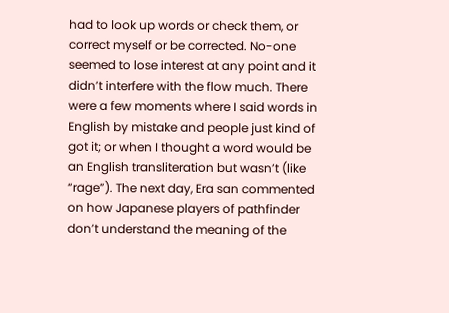had to look up words or check them, or correct myself or be corrected. No-one seemed to lose interest at any point and it didn’t interfere with the flow much. There were a few moments where I said words in English by mistake and people just kind of got it; or when I thought a word would be an English transliteration but wasn’t (like “rage”). The next day, Era san commented on how Japanese players of pathfinder don’t understand the meaning of the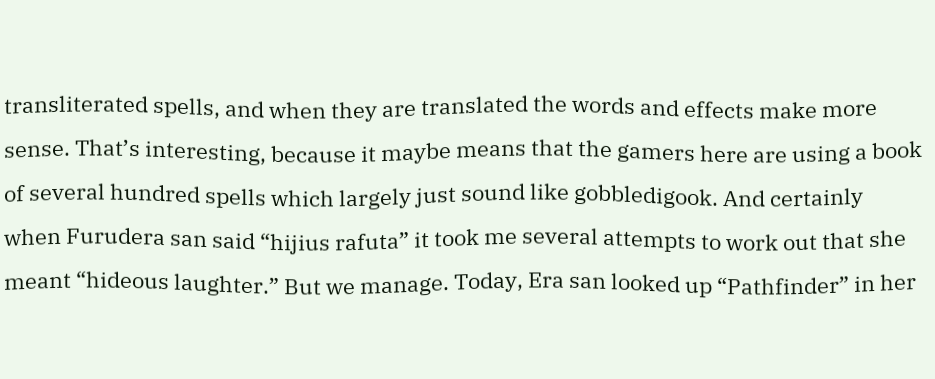transliterated spells, and when they are translated the words and effects make more sense. That’s interesting, because it maybe means that the gamers here are using a book of several hundred spells which largely just sound like gobbledigook. And certainly when Furudera san said “hijius rafuta” it took me several attempts to work out that she meant “hideous laughter.” But we manage. Today, Era san looked up “Pathfinder” in her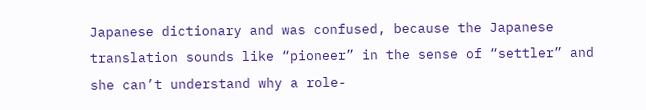Japanese dictionary and was confused, because the Japanese translation sounds like “pioneer” in the sense of “settler” and she can’t understand why a role-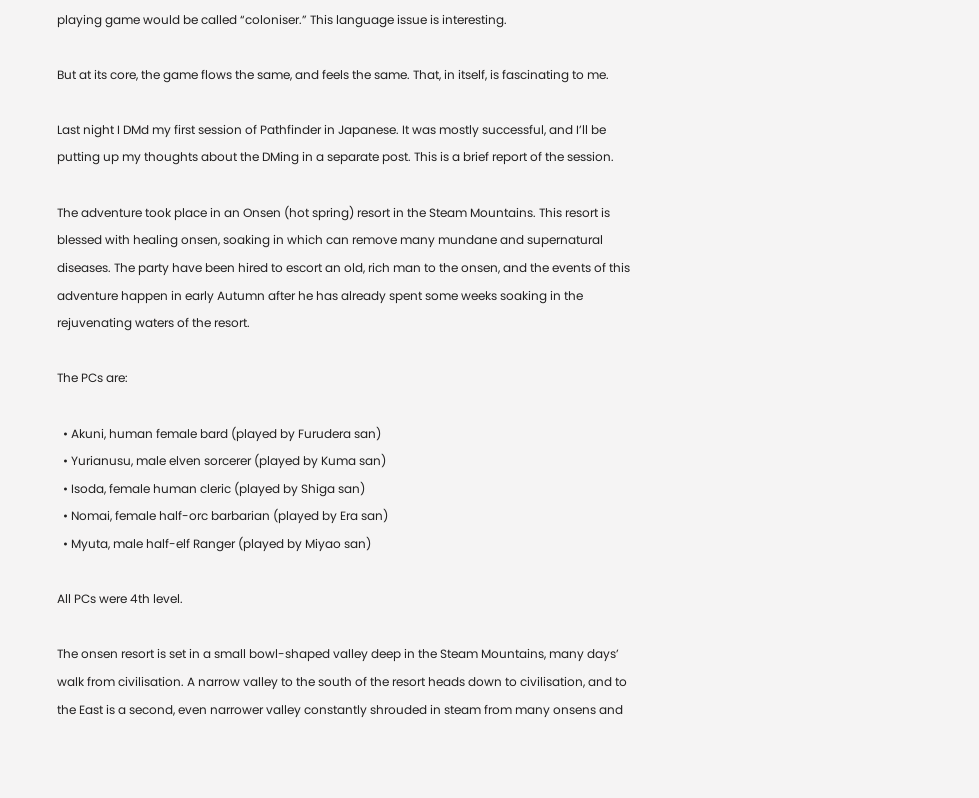playing game would be called “coloniser.” This language issue is interesting.

But at its core, the game flows the same, and feels the same. That, in itself, is fascinating to me.

Last night I DMd my first session of Pathfinder in Japanese. It was mostly successful, and I’ll be putting up my thoughts about the DMing in a separate post. This is a brief report of the session.

The adventure took place in an Onsen (hot spring) resort in the Steam Mountains. This resort is blessed with healing onsen, soaking in which can remove many mundane and supernatural diseases. The party have been hired to escort an old, rich man to the onsen, and the events of this adventure happen in early Autumn after he has already spent some weeks soaking in the rejuvenating waters of the resort.

The PCs are:

  • Akuni, human female bard (played by Furudera san)
  • Yurianusu, male elven sorcerer (played by Kuma san)
  • Isoda, female human cleric (played by Shiga san)
  • Nomai, female half-orc barbarian (played by Era san)
  • Myuta, male half-elf Ranger (played by Miyao san)

All PCs were 4th level.

The onsen resort is set in a small bowl-shaped valley deep in the Steam Mountains, many days’ walk from civilisation. A narrow valley to the south of the resort heads down to civilisation, and to the East is a second, even narrower valley constantly shrouded in steam from many onsens and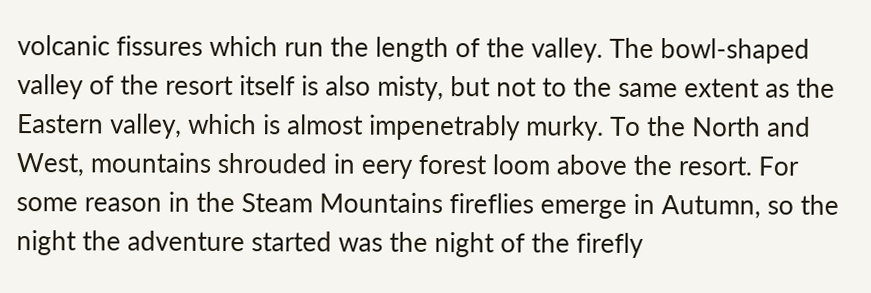volcanic fissures which run the length of the valley. The bowl-shaped valley of the resort itself is also misty, but not to the same extent as the Eastern valley, which is almost impenetrably murky. To the North and West, mountains shrouded in eery forest loom above the resort. For some reason in the Steam Mountains fireflies emerge in Autumn, so the night the adventure started was the night of the firefly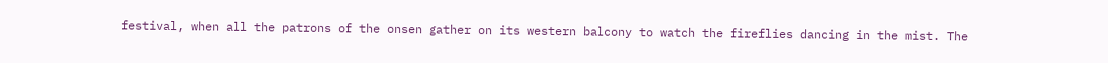festival, when all the patrons of the onsen gather on its western balcony to watch the fireflies dancing in the mist. The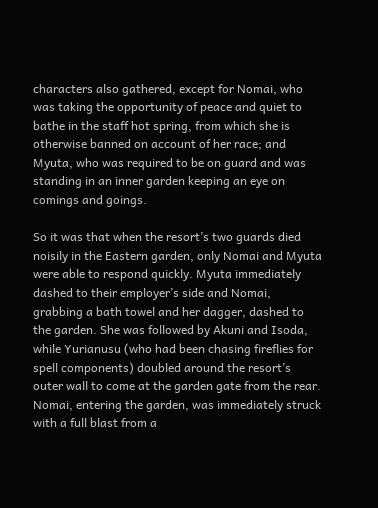characters also gathered, except for Nomai, who was taking the opportunity of peace and quiet to bathe in the staff hot spring, from which she is otherwise banned on account of her race; and Myuta, who was required to be on guard and was standing in an inner garden keeping an eye on comings and goings.

So it was that when the resort’s two guards died noisily in the Eastern garden, only Nomai and Myuta were able to respond quickly. Myuta immediately dashed to their employer’s side and Nomai, grabbing a bath towel and her dagger, dashed to the garden. She was followed by Akuni and Isoda, while Yurianusu (who had been chasing fireflies for spell components) doubled around the resort’s outer wall to come at the garden gate from the rear. Nomai, entering the garden, was immediately struck with a full blast from a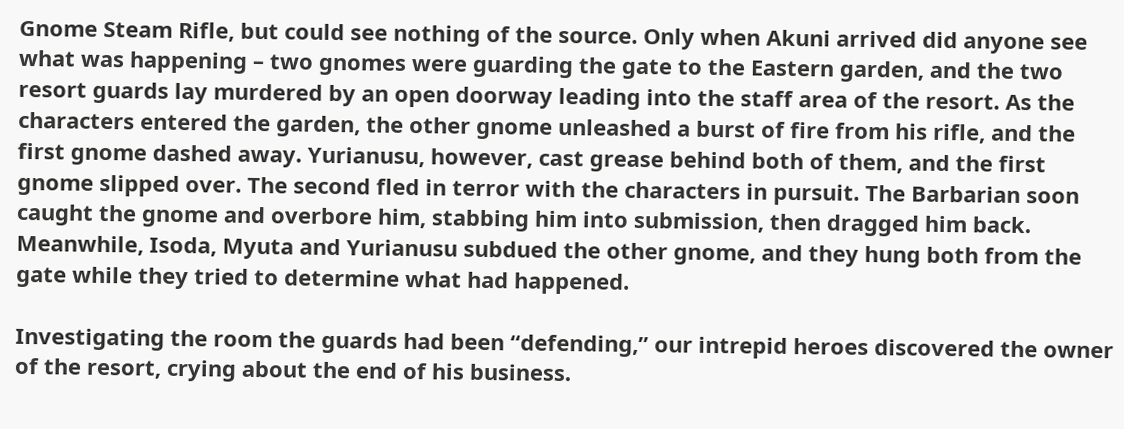Gnome Steam Rifle, but could see nothing of the source. Only when Akuni arrived did anyone see what was happening – two gnomes were guarding the gate to the Eastern garden, and the two resort guards lay murdered by an open doorway leading into the staff area of the resort. As the characters entered the garden, the other gnome unleashed a burst of fire from his rifle, and the first gnome dashed away. Yurianusu, however, cast grease behind both of them, and the first gnome slipped over. The second fled in terror with the characters in pursuit. The Barbarian soon caught the gnome and overbore him, stabbing him into submission, then dragged him back. Meanwhile, Isoda, Myuta and Yurianusu subdued the other gnome, and they hung both from the gate while they tried to determine what had happened.

Investigating the room the guards had been “defending,” our intrepid heroes discovered the owner of the resort, crying about the end of his business.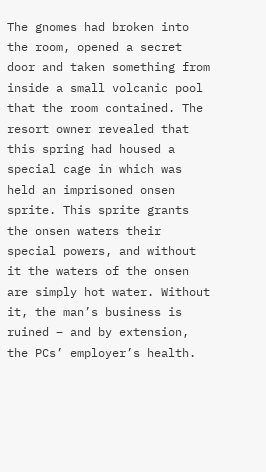The gnomes had broken into the room, opened a secret door and taken something from inside a small volcanic pool that the room contained. The resort owner revealed that this spring had housed a special cage in which was held an imprisoned onsen sprite. This sprite grants the onsen waters their special powers, and without it the waters of the onsen are simply hot water. Without it, the man’s business is ruined – and by extension, the PCs’ employer’s health.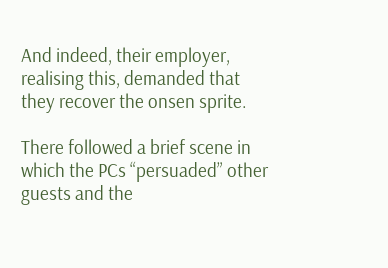And indeed, their employer, realising this, demanded that they recover the onsen sprite.

There followed a brief scene in which the PCs “persuaded” other guests and the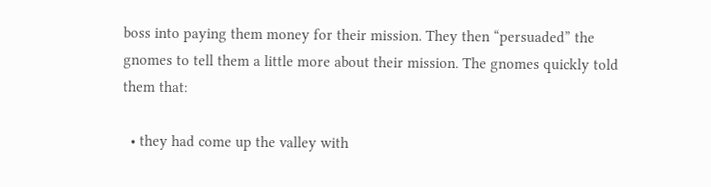boss into paying them money for their mission. They then “persuaded” the gnomes to tell them a little more about their mission. The gnomes quickly told them that:

  • they had come up the valley with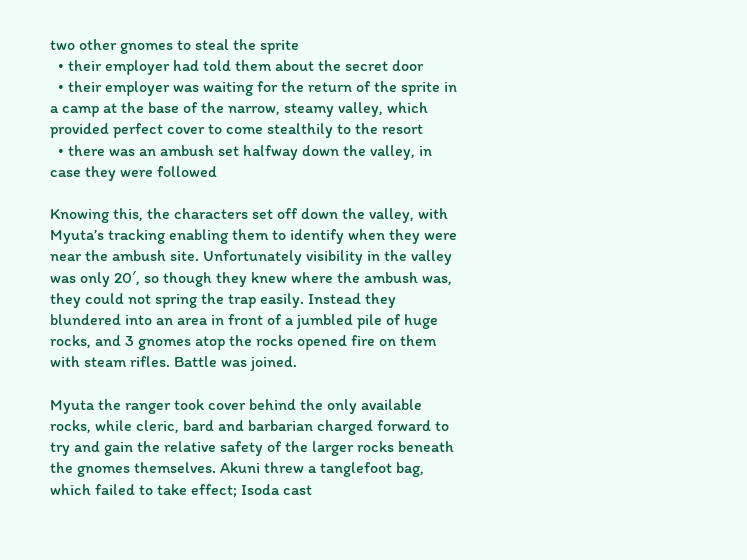two other gnomes to steal the sprite
  • their employer had told them about the secret door
  • their employer was waiting for the return of the sprite in a camp at the base of the narrow, steamy valley, which provided perfect cover to come stealthily to the resort
  • there was an ambush set halfway down the valley, in case they were followed

Knowing this, the characters set off down the valley, with Myuta’s tracking enabling them to identify when they were near the ambush site. Unfortunately visibility in the valley was only 20′, so though they knew where the ambush was, they could not spring the trap easily. Instead they blundered into an area in front of a jumbled pile of huge rocks, and 3 gnomes atop the rocks opened fire on them with steam rifles. Battle was joined.

Myuta the ranger took cover behind the only available rocks, while cleric, bard and barbarian charged forward to try and gain the relative safety of the larger rocks beneath the gnomes themselves. Akuni threw a tanglefoot bag, which failed to take effect; Isoda cast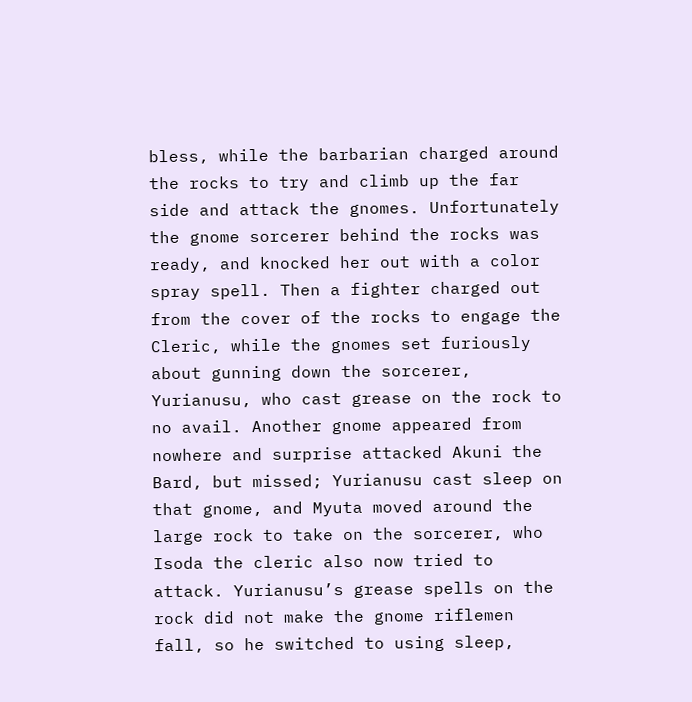bless, while the barbarian charged around the rocks to try and climb up the far side and attack the gnomes. Unfortunately the gnome sorcerer behind the rocks was ready, and knocked her out with a color spray spell. Then a fighter charged out from the cover of the rocks to engage the Cleric, while the gnomes set furiously about gunning down the sorcerer, Yurianusu, who cast grease on the rock to no avail. Another gnome appeared from nowhere and surprise attacked Akuni the Bard, but missed; Yurianusu cast sleep on that gnome, and Myuta moved around the large rock to take on the sorcerer, who Isoda the cleric also now tried to attack. Yurianusu’s grease spells on the rock did not make the gnome riflemen fall, so he switched to using sleep,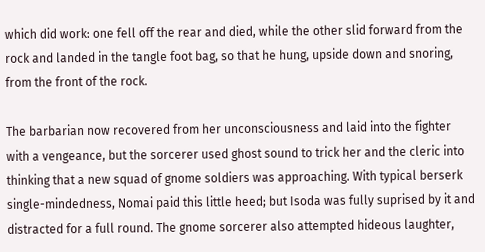which did work: one fell off the rear and died, while the other slid forward from the rock and landed in the tangle foot bag, so that he hung, upside down and snoring, from the front of the rock.

The barbarian now recovered from her unconsciousness and laid into the fighter with a vengeance, but the sorcerer used ghost sound to trick her and the cleric into thinking that a new squad of gnome soldiers was approaching. With typical berserk single-mindedness, Nomai paid this little heed; but Isoda was fully suprised by it and distracted for a full round. The gnome sorcerer also attempted hideous laughter,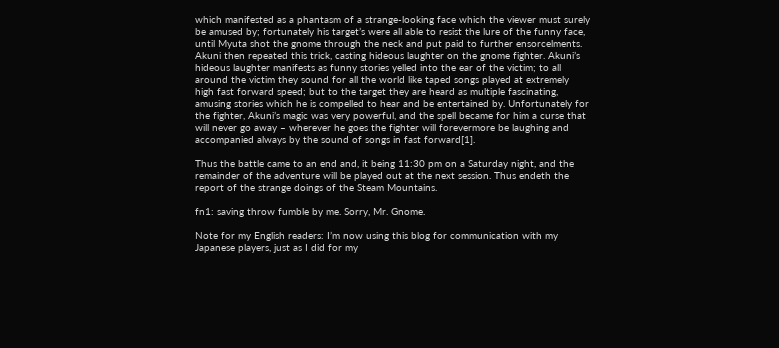which manifested as a phantasm of a strange-looking face which the viewer must surely be amused by; fortunately his target’s were all able to resist the lure of the funny face, until Myuta shot the gnome through the neck and put paid to further ensorcelments. Akuni then repeated this trick, casting hideous laughter on the gnome fighter. Akuni’s hideous laughter manifests as funny stories yelled into the ear of the victim; to all around the victim they sound for all the world like taped songs played at extremely high fast forward speed; but to the target they are heard as multiple fascinating, amusing stories which he is compelled to hear and be entertained by. Unfortunately for the fighter, Akuni’s magic was very powerful, and the spell became for him a curse that will never go away – wherever he goes the fighter will forevermore be laughing and accompanied always by the sound of songs in fast forward[1].

Thus the battle came to an end and, it being 11:30 pm on a Saturday night, and the remainder of the adventure will be played out at the next session. Thus endeth the report of the strange doings of the Steam Mountains.

fn1: saving throw fumble by me. Sorry, Mr. Gnome.

Note for my English readers: I’m now using this blog for communication with my Japanese players, just as I did for my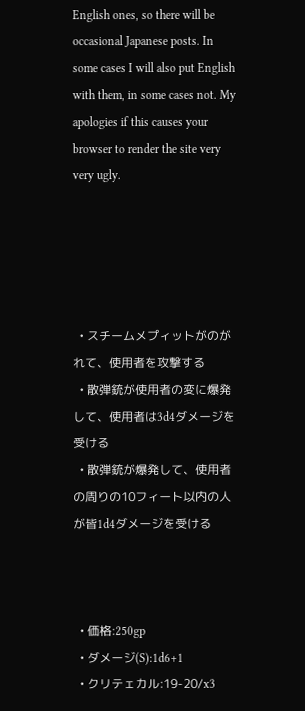English ones, so there will be occasional Japanese posts. In some cases I will also put English with them, in some cases not. My apologies if this causes your browser to render the site very very ugly.





  • スチームメプィットがのがれて、使用者を攻撃する
  • 散弾銃が使用者の変に爆発して、使用者は3d4ダメージを受ける
  • 散弾銃が爆発して、使用者の周りの10フィート以内の人が皆1d4ダメージを受ける



  • 価格:250gp
  • ダメージ(S):1d6+1
  • クリテェカル:19-20/x3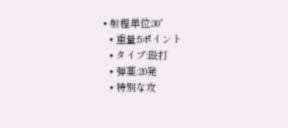• 射程単位:30′
  • 重量:5ポイント
  • タイプ:殴打
  • 弾薬:20発
  • 特別な攻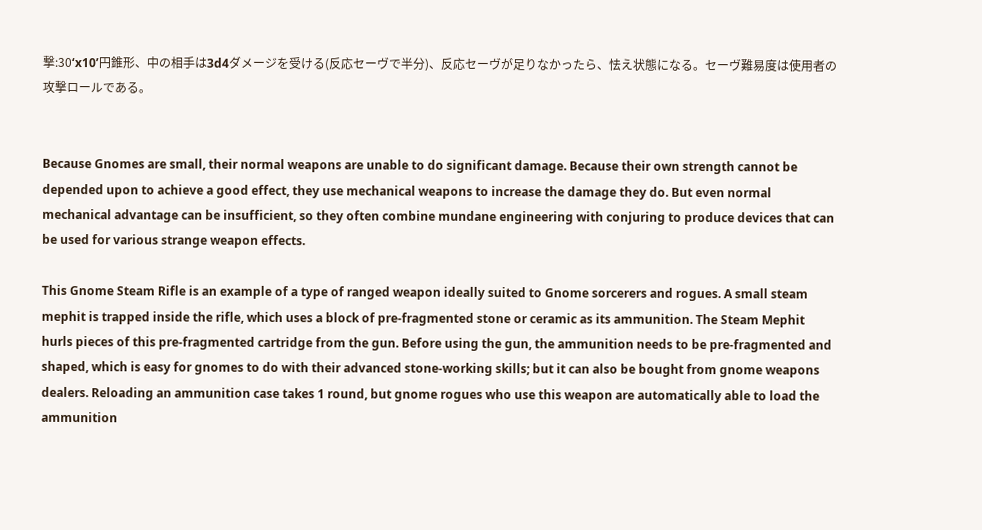撃:30‘x10’円錐形、中の相手は3d4ダメージを受ける(反応セーヴで半分)、反応セーヴが足りなかったら、怯え状態になる。セーヴ難易度は使用者の攻撃ロールである。


Because Gnomes are small, their normal weapons are unable to do significant damage. Because their own strength cannot be depended upon to achieve a good effect, they use mechanical weapons to increase the damage they do. But even normal mechanical advantage can be insufficient, so they often combine mundane engineering with conjuring to produce devices that can be used for various strange weapon effects.

This Gnome Steam Rifle is an example of a type of ranged weapon ideally suited to Gnome sorcerers and rogues. A small steam mephit is trapped inside the rifle, which uses a block of pre-fragmented stone or ceramic as its ammunition. The Steam Mephit hurls pieces of this pre-fragmented cartridge from the gun. Before using the gun, the ammunition needs to be pre-fragmented and shaped, which is easy for gnomes to do with their advanced stone-working skills; but it can also be bought from gnome weapons dealers. Reloading an ammunition case takes 1 round, but gnome rogues who use this weapon are automatically able to load the ammunition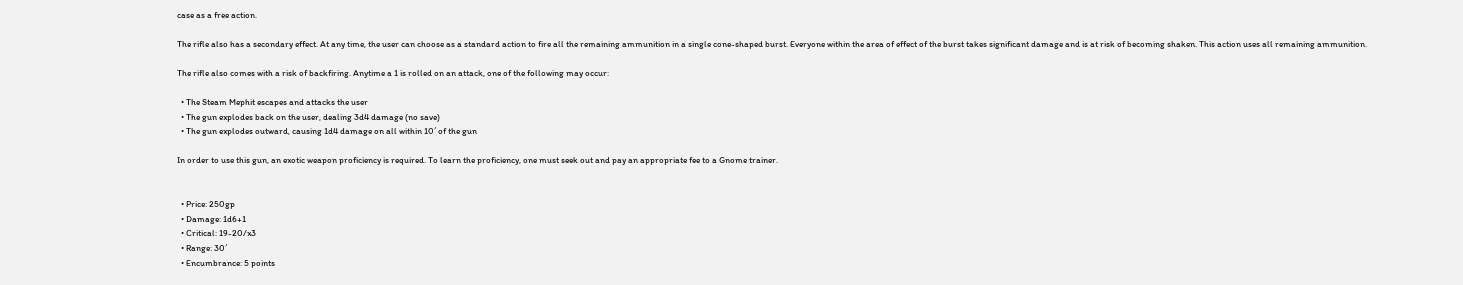case as a free action.

The rifle also has a secondary effect. At any time, the user can choose as a standard action to fire all the remaining ammunition in a single cone-shaped burst. Everyone within the area of effect of the burst takes significant damage and is at risk of becoming shaken. This action uses all remaining ammunition.

The rifle also comes with a risk of backfiring. Anytime a 1 is rolled on an attack, one of the following may occur:

  • The Steam Mephit escapes and attacks the user
  • The gun explodes back on the user, dealing 3d4 damage (no save)
  • The gun explodes outward, causing 1d4 damage on all within 10′ of the gun

In order to use this gun, an exotic weapon proficiency is required. To learn the proficiency, one must seek out and pay an appropriate fee to a Gnome trainer.


  • Price: 250gp
  • Damage: 1d6+1
  • Critical: 19-20/x3
  • Range: 30′
  • Encumbrance: 5 points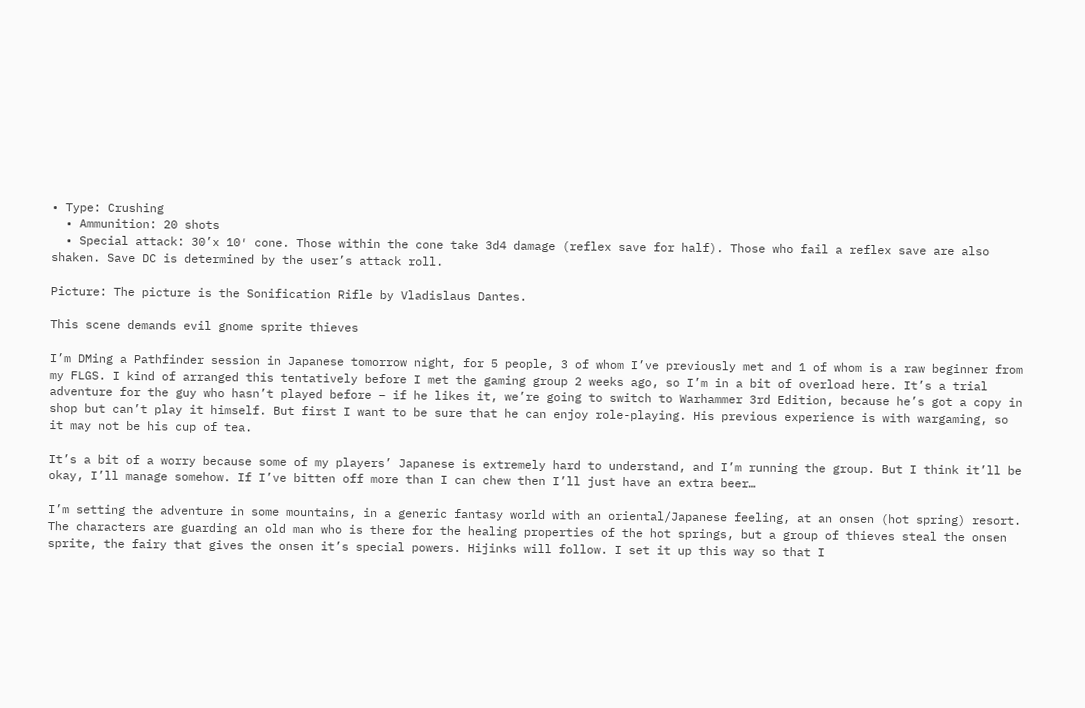• Type: Crushing
  • Ammunition: 20 shots
  • Special attack: 30’x 10′ cone. Those within the cone take 3d4 damage (reflex save for half). Those who fail a reflex save are also shaken. Save DC is determined by the user’s attack roll.

Picture: The picture is the Sonification Rifle by Vladislaus Dantes.

This scene demands evil gnome sprite thieves

I’m DMing a Pathfinder session in Japanese tomorrow night, for 5 people, 3 of whom I’ve previously met and 1 of whom is a raw beginner from my FLGS. I kind of arranged this tentatively before I met the gaming group 2 weeks ago, so I’m in a bit of overload here. It’s a trial adventure for the guy who hasn’t played before – if he likes it, we’re going to switch to Warhammer 3rd Edition, because he’s got a copy in shop but can’t play it himself. But first I want to be sure that he can enjoy role-playing. His previous experience is with wargaming, so it may not be his cup of tea.

It’s a bit of a worry because some of my players’ Japanese is extremely hard to understand, and I’m running the group. But I think it’ll be okay, I’ll manage somehow. If I’ve bitten off more than I can chew then I’ll just have an extra beer…

I’m setting the adventure in some mountains, in a generic fantasy world with an oriental/Japanese feeling, at an onsen (hot spring) resort. The characters are guarding an old man who is there for the healing properties of the hot springs, but a group of thieves steal the onsen sprite, the fairy that gives the onsen it’s special powers. Hijinks will follow. I set it up this way so that I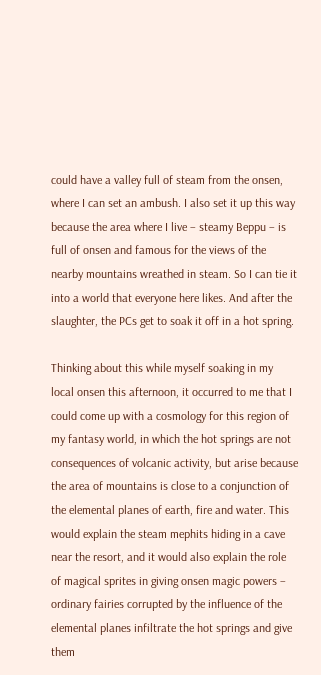could have a valley full of steam from the onsen, where I can set an ambush. I also set it up this way because the area where I live – steamy Beppu – is full of onsen and famous for the views of the nearby mountains wreathed in steam. So I can tie it into a world that everyone here likes. And after the slaughter, the PCs get to soak it off in a hot spring.

Thinking about this while myself soaking in my local onsen this afternoon, it occurred to me that I could come up with a cosmology for this region of my fantasy world, in which the hot springs are not consequences of volcanic activity, but arise because the area of mountains is close to a conjunction of the elemental planes of earth, fire and water. This would explain the steam mephits hiding in a cave near the resort, and it would also explain the role of magical sprites in giving onsen magic powers – ordinary fairies corrupted by the influence of the elemental planes infiltrate the hot springs and give them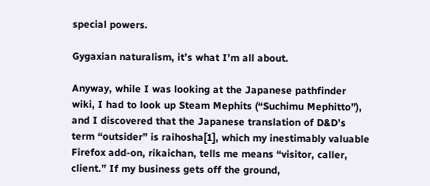special powers.

Gygaxian naturalism, it’s what I’m all about.

Anyway, while I was looking at the Japanese pathfinder wiki, I had to look up Steam Mephits (“Suchimu Mephitto”), and I discovered that the Japanese translation of D&D’s term “outsider” is raihosha[1], which my inestimably valuable Firefox add-on, rikaichan, tells me means “visitor, caller, client.” If my business gets off the ground,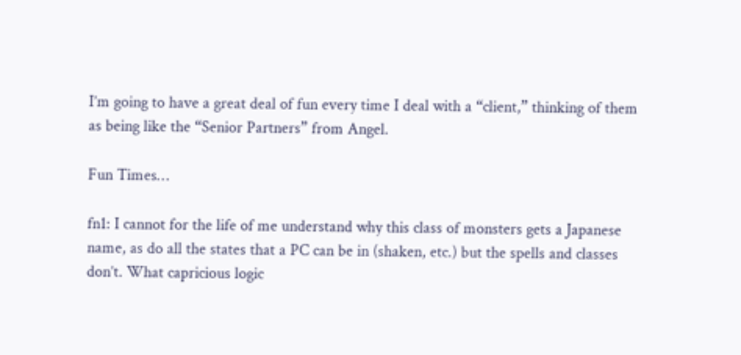I’m going to have a great deal of fun every time I deal with a “client,” thinking of them as being like the “Senior Partners” from Angel.

Fun Times…

fn1: I cannot for the life of me understand why this class of monsters gets a Japanese name, as do all the states that a PC can be in (shaken, etc.) but the spells and classes don’t. What capricious logic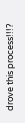drove this process!!!?